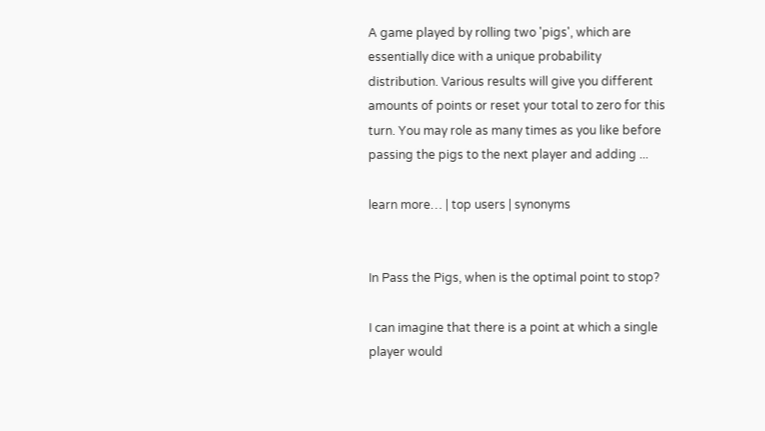A game played by rolling two 'pigs', which are essentially dice with a unique probability distribution. Various results will give you different amounts of points or reset your total to zero for this turn. You may role as many times as you like before passing the pigs to the next player and adding ...

learn more… | top users | synonyms


In Pass the Pigs, when is the optimal point to stop?

I can imagine that there is a point at which a single player would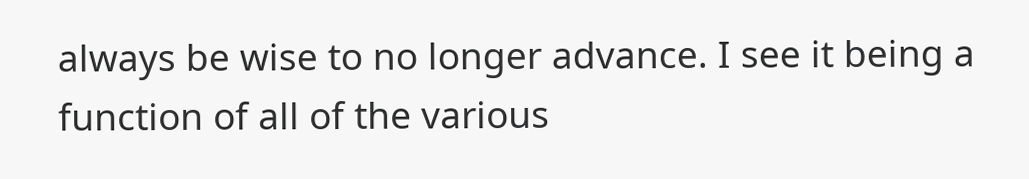always be wise to no longer advance. I see it being a function of all of the various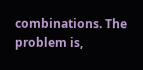combinations. The problem is,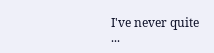I've never quite ...